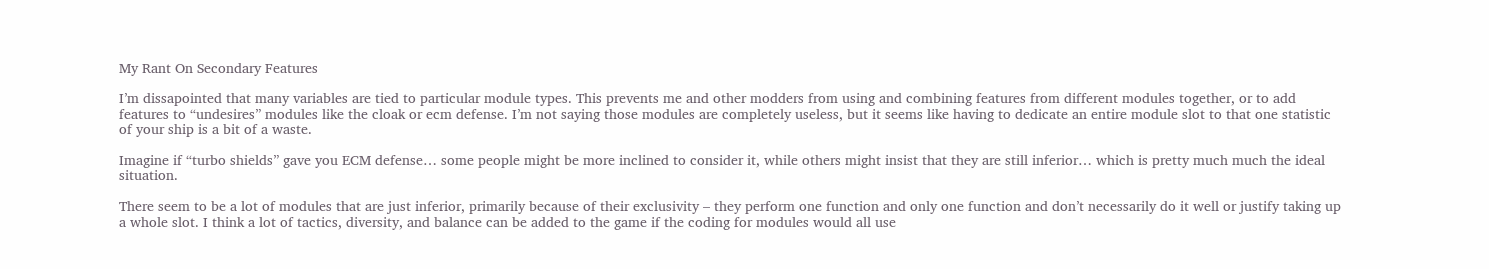My Rant On Secondary Features

I’m dissapointed that many variables are tied to particular module types. This prevents me and other modders from using and combining features from different modules together, or to add features to “undesires” modules like the cloak or ecm defense. I’m not saying those modules are completely useless, but it seems like having to dedicate an entire module slot to that one statistic of your ship is a bit of a waste.

Imagine if “turbo shields” gave you ECM defense… some people might be more inclined to consider it, while others might insist that they are still inferior… which is pretty much much the ideal situation.

There seem to be a lot of modules that are just inferior, primarily because of their exclusivity – they perform one function and only one function and don’t necessarily do it well or justify taking up a whole slot. I think a lot of tactics, diversity, and balance can be added to the game if the coding for modules would all use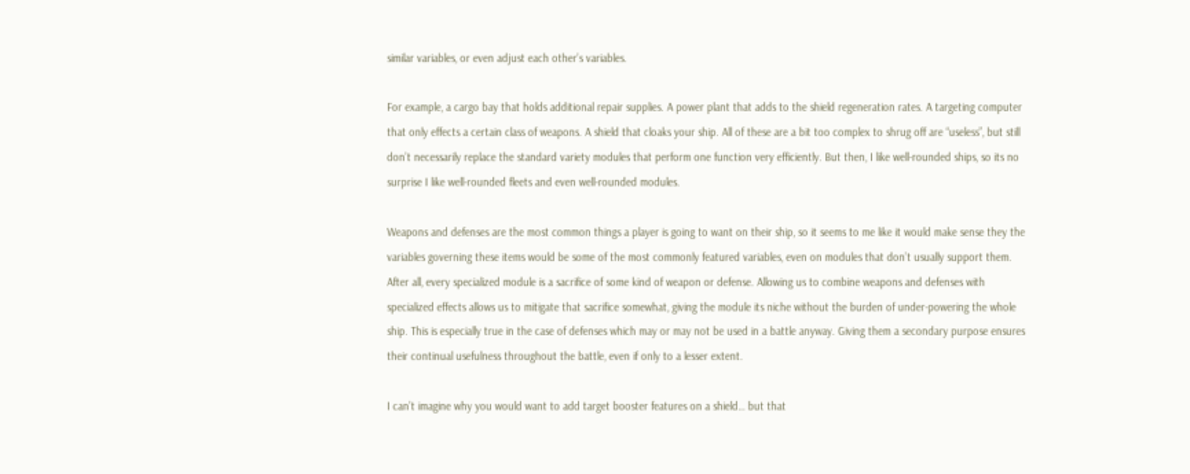similar variables, or even adjust each other’s variables.

For example, a cargo bay that holds additional repair supplies. A power plant that adds to the shield regeneration rates. A targeting computer that only effects a certain class of weapons. A shield that cloaks your ship. All of these are a bit too complex to shrug off are “useless”, but still don’t necessarily replace the standard variety modules that perform one function very efficiently. But then, I like well-rounded ships, so its no surprise I like well-rounded fleets and even well-rounded modules.

Weapons and defenses are the most common things a player is going to want on their ship, so it seems to me like it would make sense they the variables governing these items would be some of the most commonly featured variables, even on modules that don’t usually support them. After all, every specialized module is a sacrifice of some kind of weapon or defense. Allowing us to combine weapons and defenses with specialized effects allows us to mitigate that sacrifice somewhat, giving the module its niche without the burden of under-powering the whole ship. This is especially true in the case of defenses which may or may not be used in a battle anyway. Giving them a secondary purpose ensures their continual usefulness throughout the battle, even if only to a lesser extent.

I can’t imagine why you would want to add target booster features on a shield… but that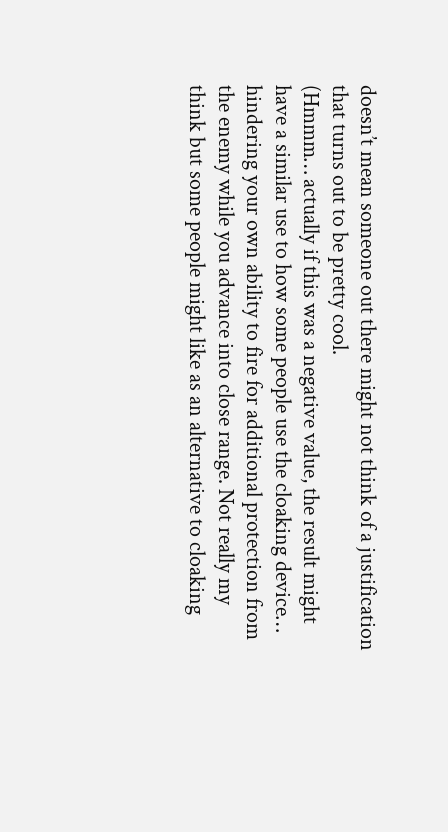doesn’t mean someone out there might not think of a justification that turns out to be pretty cool.
(Hmmm… actually if this was a negative value, the result might have a similar use to how some people use the cloaking device… hindering your own ability to fire for additional protection from the enemy while you advance into close range. Not really my think but some people might like as an alternative to cloaking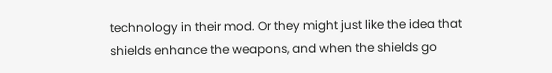technology in their mod. Or they might just like the idea that shields enhance the weapons, and when the shields go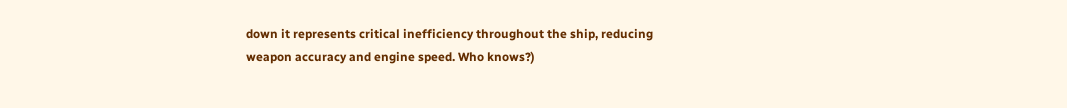down it represents critical inefficiency throughout the ship, reducing weapon accuracy and engine speed. Who knows?)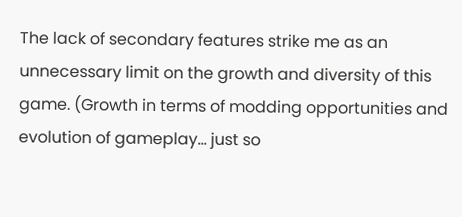The lack of secondary features strike me as an unnecessary limit on the growth and diversity of this game. (Growth in terms of modding opportunities and evolution of gameplay… just so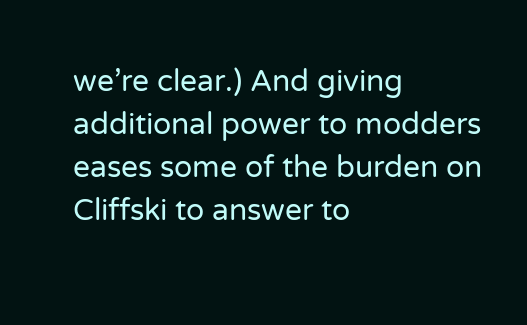we’re clear.) And giving additional power to modders eases some of the burden on Cliffski to answer to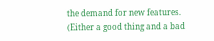the demand for new features. (Either a good thing and a bad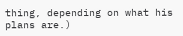thing, depending on what his plans are.)